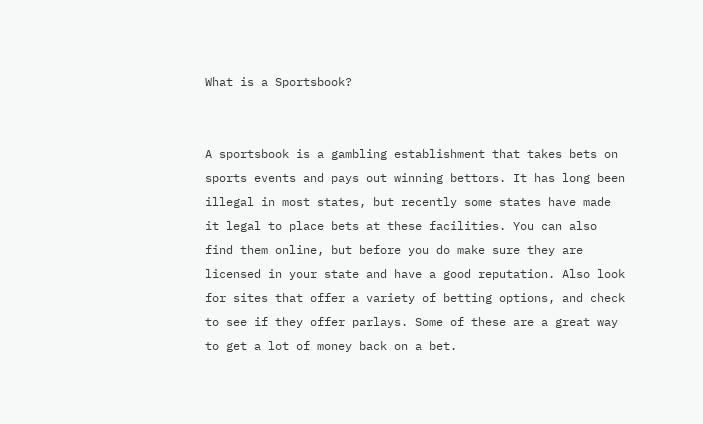What is a Sportsbook?


A sportsbook is a gambling establishment that takes bets on sports events and pays out winning bettors. It has long been illegal in most states, but recently some states have made it legal to place bets at these facilities. You can also find them online, but before you do make sure they are licensed in your state and have a good reputation. Also look for sites that offer a variety of betting options, and check to see if they offer parlays. Some of these are a great way to get a lot of money back on a bet.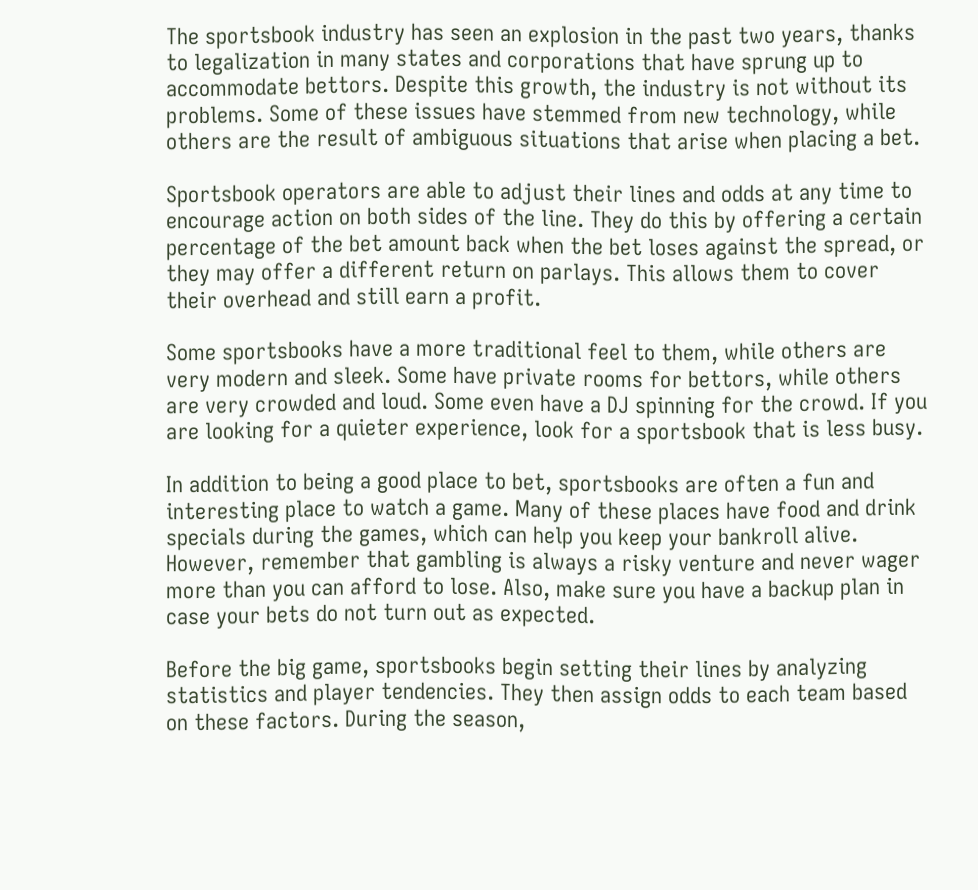The sportsbook industry has seen an explosion in the past two years, thanks to legalization in many states and corporations that have sprung up to accommodate bettors. Despite this growth, the industry is not without its problems. Some of these issues have stemmed from new technology, while others are the result of ambiguous situations that arise when placing a bet.

Sportsbook operators are able to adjust their lines and odds at any time to encourage action on both sides of the line. They do this by offering a certain percentage of the bet amount back when the bet loses against the spread, or they may offer a different return on parlays. This allows them to cover their overhead and still earn a profit.

Some sportsbooks have a more traditional feel to them, while others are very modern and sleek. Some have private rooms for bettors, while others are very crowded and loud. Some even have a DJ spinning for the crowd. If you are looking for a quieter experience, look for a sportsbook that is less busy.

In addition to being a good place to bet, sportsbooks are often a fun and interesting place to watch a game. Many of these places have food and drink specials during the games, which can help you keep your bankroll alive. However, remember that gambling is always a risky venture and never wager more than you can afford to lose. Also, make sure you have a backup plan in case your bets do not turn out as expected.

Before the big game, sportsbooks begin setting their lines by analyzing statistics and player tendencies. They then assign odds to each team based on these factors. During the season,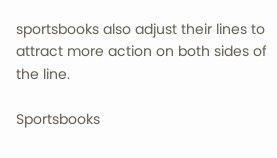sportsbooks also adjust their lines to attract more action on both sides of the line.

Sportsbooks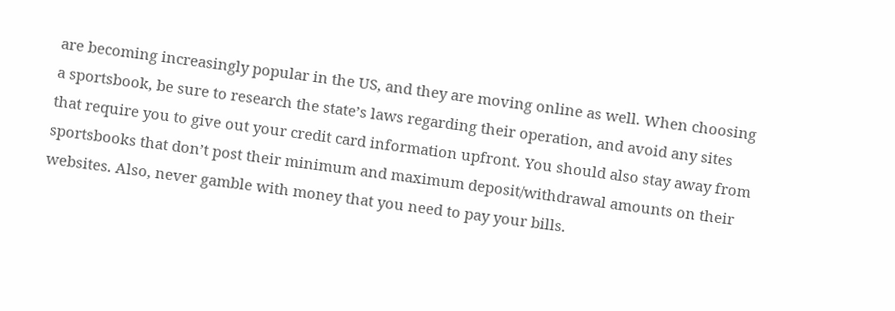are becoming increasingly popular in the US, and they are moving online as well. When choosing a sportsbook, be sure to research the state’s laws regarding their operation, and avoid any sites that require you to give out your credit card information upfront. You should also stay away from sportsbooks that don’t post their minimum and maximum deposit/withdrawal amounts on their websites. Also, never gamble with money that you need to pay your bills.